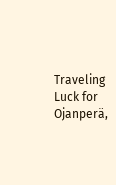Traveling Luck for Ojanperä,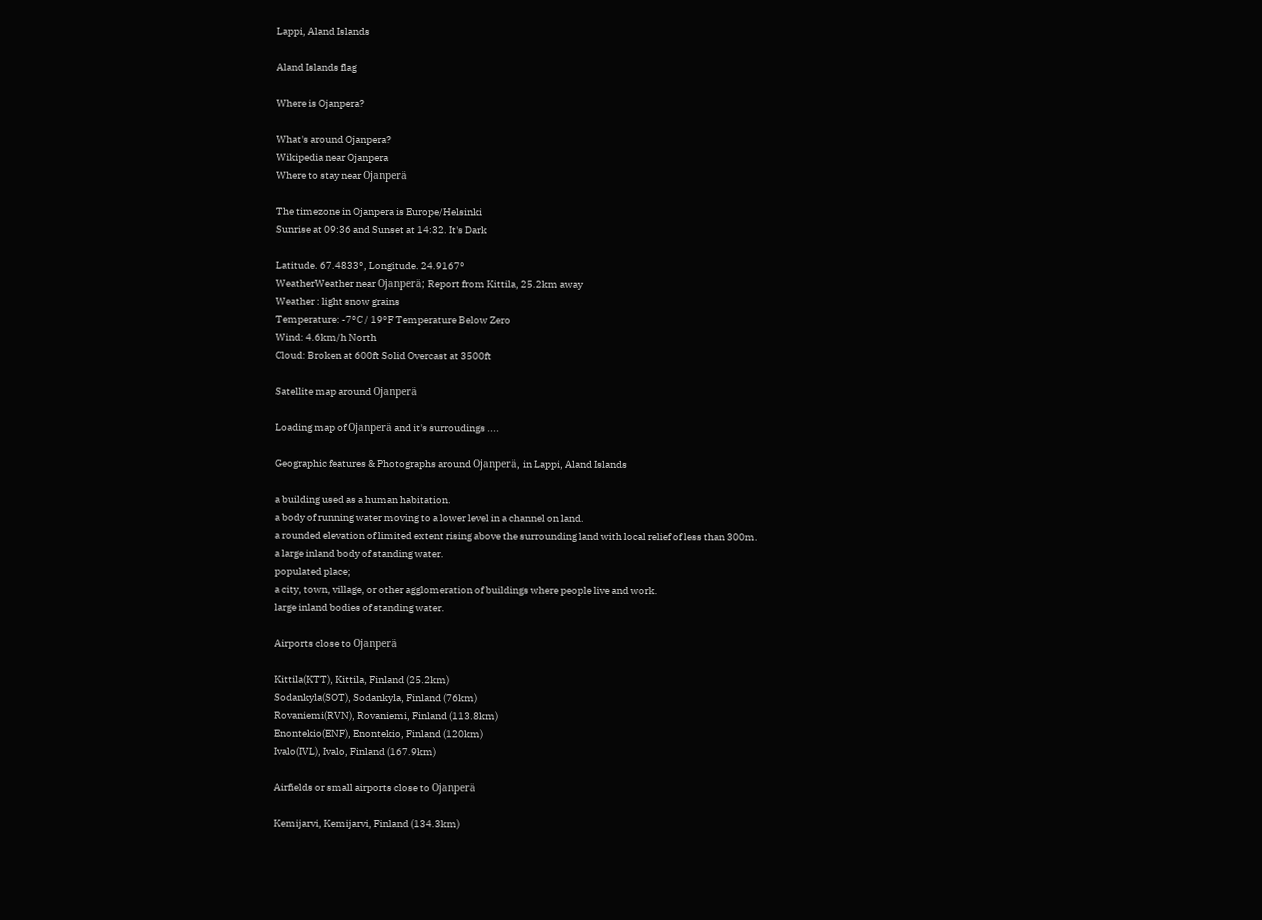Lappi, Aland Islands

Aland Islands flag

Where is Ojanpera?

What's around Ojanpera?
Wikipedia near Ojanpera
Where to stay near Ojanperä

The timezone in Ojanpera is Europe/Helsinki
Sunrise at 09:36 and Sunset at 14:32. It's Dark

Latitude. 67.4833°, Longitude. 24.9167°
WeatherWeather near Ojanperä; Report from Kittila, 25.2km away
Weather : light snow grains
Temperature: -7°C / 19°F Temperature Below Zero
Wind: 4.6km/h North
Cloud: Broken at 600ft Solid Overcast at 3500ft

Satellite map around Ojanperä

Loading map of Ojanperä and it's surroudings ....

Geographic features & Photographs around Ojanperä, in Lappi, Aland Islands

a building used as a human habitation.
a body of running water moving to a lower level in a channel on land.
a rounded elevation of limited extent rising above the surrounding land with local relief of less than 300m.
a large inland body of standing water.
populated place;
a city, town, village, or other agglomeration of buildings where people live and work.
large inland bodies of standing water.

Airports close to Ojanperä

Kittila(KTT), Kittila, Finland (25.2km)
Sodankyla(SOT), Sodankyla, Finland (76km)
Rovaniemi(RVN), Rovaniemi, Finland (113.8km)
Enontekio(ENF), Enontekio, Finland (120km)
Ivalo(IVL), Ivalo, Finland (167.9km)

Airfields or small airports close to Ojanperä

Kemijarvi, Kemijarvi, Finland (134.3km)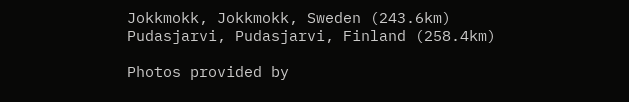Jokkmokk, Jokkmokk, Sweden (243.6km)
Pudasjarvi, Pudasjarvi, Finland (258.4km)

Photos provided by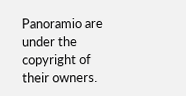Panoramio are under the copyright of their owners.